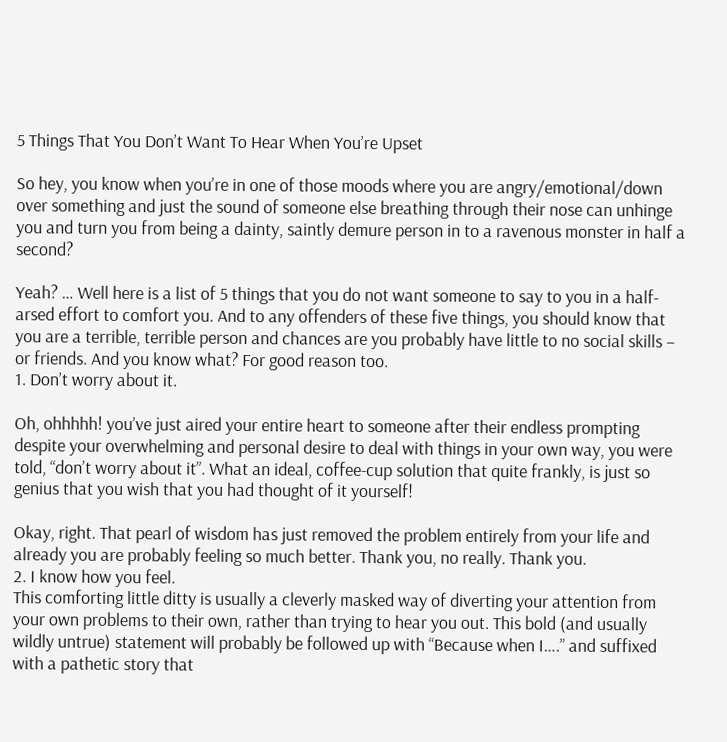5 Things That You Don’t Want To Hear When You’re Upset

So hey, you know when you’re in one of those moods where you are angry/emotional/down over something and just the sound of someone else breathing through their nose can unhinge you and turn you from being a dainty, saintly demure person in to a ravenous monster in half a second?

Yeah? … Well here is a list of 5 things that you do not want someone to say to you in a half-arsed effort to comfort you. And to any offenders of these five things, you should know that you are a terrible, terrible person and chances are you probably have little to no social skills – or friends. And you know what? For good reason too.
1. Don’t worry about it.

Oh, ohhhhh! you’ve just aired your entire heart to someone after their endless prompting despite your overwhelming and personal desire to deal with things in your own way, you were told, “don’t worry about it”. What an ideal, coffee-cup solution that quite frankly, is just so genius that you wish that you had thought of it yourself!

Okay, right. That pearl of wisdom has just removed the problem entirely from your life and already you are probably feeling so much better. Thank you, no really. Thank you.
2. I know how you feel.
This comforting little ditty is usually a cleverly masked way of diverting your attention from your own problems to their own, rather than trying to hear you out. This bold (and usually wildly untrue) statement will probably be followed up with “Because when I….” and suffixed with a pathetic story that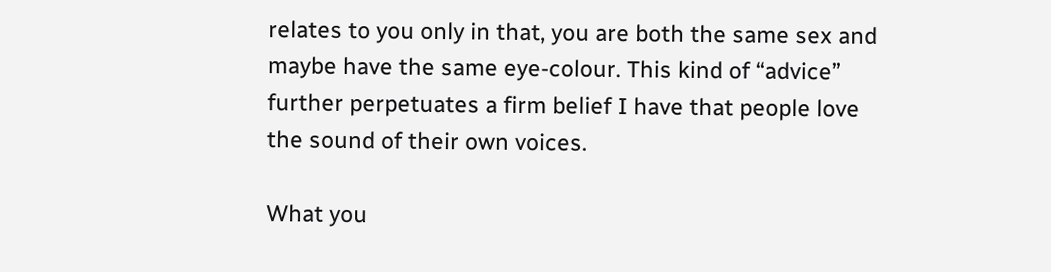relates to you only in that, you are both the same sex and maybe have the same eye-colour. This kind of “advice” further perpetuates a firm belief I have that people love the sound of their own voices.

What you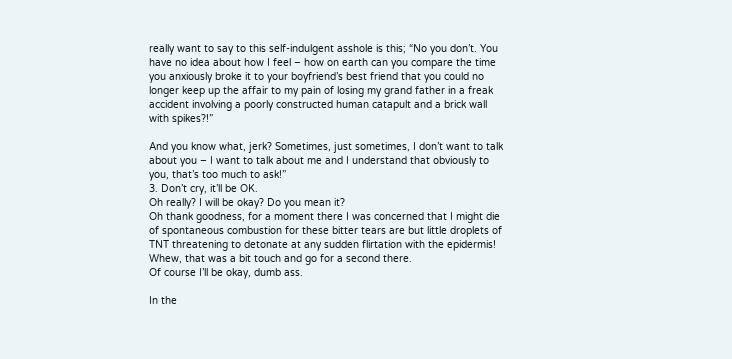really want to say to this self-indulgent asshole is this; “No you don’t. You have no idea about how I feel – how on earth can you compare the time you anxiously broke it to your boyfriend’s best friend that you could no longer keep up the affair to my pain of losing my grand father in a freak accident involving a poorly constructed human catapult and a brick wall with spikes?!”

And you know what, jerk? Sometimes, just sometimes, I don’t want to talk about you – I want to talk about me and I understand that obviously to you, that’s too much to ask!”
3. Don’t cry, it’ll be OK.
Oh really? I will be okay? Do you mean it?
Oh thank goodness, for a moment there I was concerned that I might die of spontaneous combustion for these bitter tears are but little droplets of TNT threatening to detonate at any sudden flirtation with the epidermis! Whew, that was a bit touch and go for a second there.
Of course I’ll be okay, dumb ass.

In the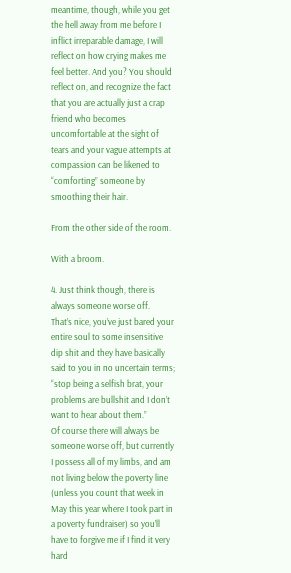meantime, though, while you get the hell away from me before I inflict irreparable damage, I will reflect on how crying makes me feel better. And you? You should reflect on, and recognize the fact that you are actually just a crap friend who becomes uncomfortable at the sight of tears and your vague attempts at compassion can be likened to “comforting” someone by smoothing their hair.

From the other side of the room.

With a broom.

4. Just think though, there is always someone worse off.
That’s nice, you’ve just bared your entire soul to some insensitive dip shit and they have basically said to you in no uncertain terms; “stop being a selfish brat, your problems are bullshit and I don’t want to hear about them.”
Of course there will always be someone worse off, but currently I possess all of my limbs, and am not living below the poverty line (unless you count that week in May this year where I took part in a poverty fundraiser) so you’ll have to forgive me if I find it very hard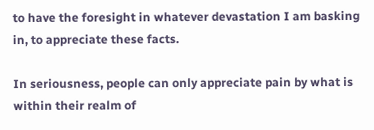to have the foresight in whatever devastation I am basking in, to appreciate these facts.

In seriousness, people can only appreciate pain by what is within their realm of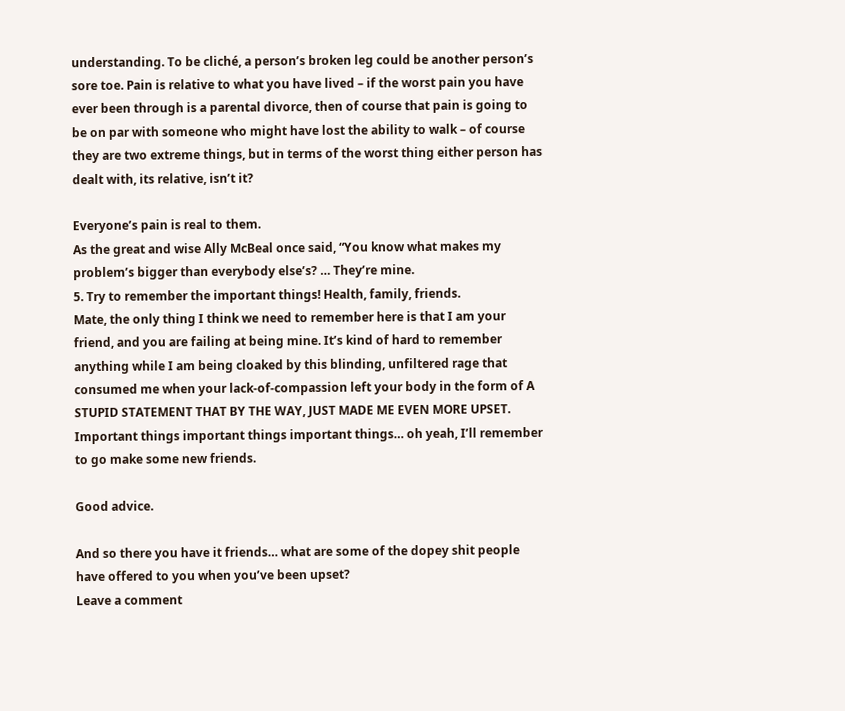understanding. To be cliché, a person’s broken leg could be another person’s sore toe. Pain is relative to what you have lived – if the worst pain you have ever been through is a parental divorce, then of course that pain is going to be on par with someone who might have lost the ability to walk – of course they are two extreme things, but in terms of the worst thing either person has dealt with, its relative, isn’t it?

Everyone’s pain is real to them.
As the great and wise Ally McBeal once said, “You know what makes my problem’s bigger than everybody else’s? … They’re mine.
5. Try to remember the important things! Health, family, friends.
Mate, the only thing I think we need to remember here is that I am your friend, and you are failing at being mine. It’s kind of hard to remember anything while I am being cloaked by this blinding, unfiltered rage that consumed me when your lack-of-compassion left your body in the form of A STUPID STATEMENT THAT BY THE WAY, JUST MADE ME EVEN MORE UPSET.
Important things important things important things… oh yeah, I’ll remember to go make some new friends.

Good advice.

And so there you have it friends… what are some of the dopey shit people have offered to you when you’ve been upset?
Leave a comment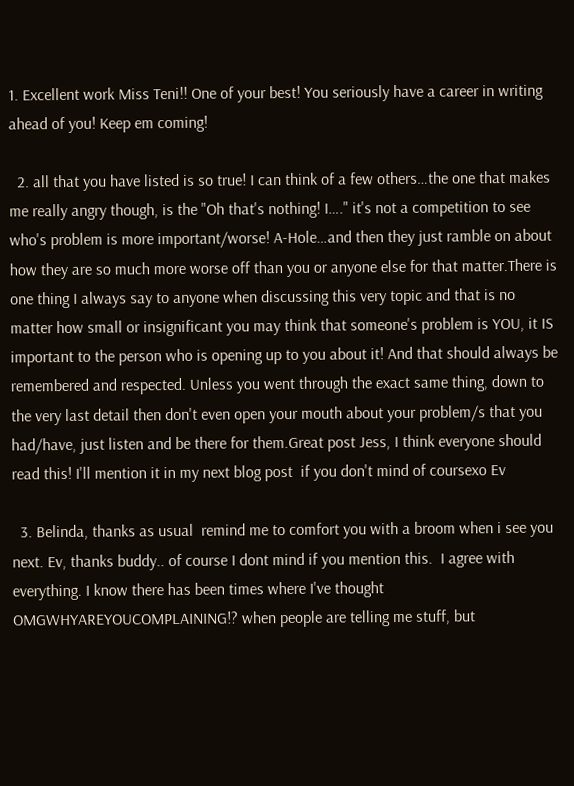1. Excellent work Miss Teni!! One of your best! You seriously have a career in writing ahead of you! Keep em coming!

  2. all that you have listed is so true! I can think of a few others…the one that makes me really angry though, is the "Oh that's nothing! I…." it's not a competition to see who's problem is more important/worse! A-Hole…and then they just ramble on about how they are so much more worse off than you or anyone else for that matter.There is one thing I always say to anyone when discussing this very topic and that is no matter how small or insignificant you may think that someone's problem is YOU, it IS important to the person who is opening up to you about it! And that should always be remembered and respected. Unless you went through the exact same thing, down to the very last detail then don't even open your mouth about your problem/s that you had/have, just listen and be there for them.Great post Jess, I think everyone should read this! I'll mention it in my next blog post  if you don't mind of coursexo Ev

  3. Belinda, thanks as usual  remind me to comfort you with a broom when i see you next. Ev, thanks buddy.. of course I dont mind if you mention this.  I agree with everything. I know there has been times where I've thought OMGWHYAREYOUCOMPLAINING!? when people are telling me stuff, but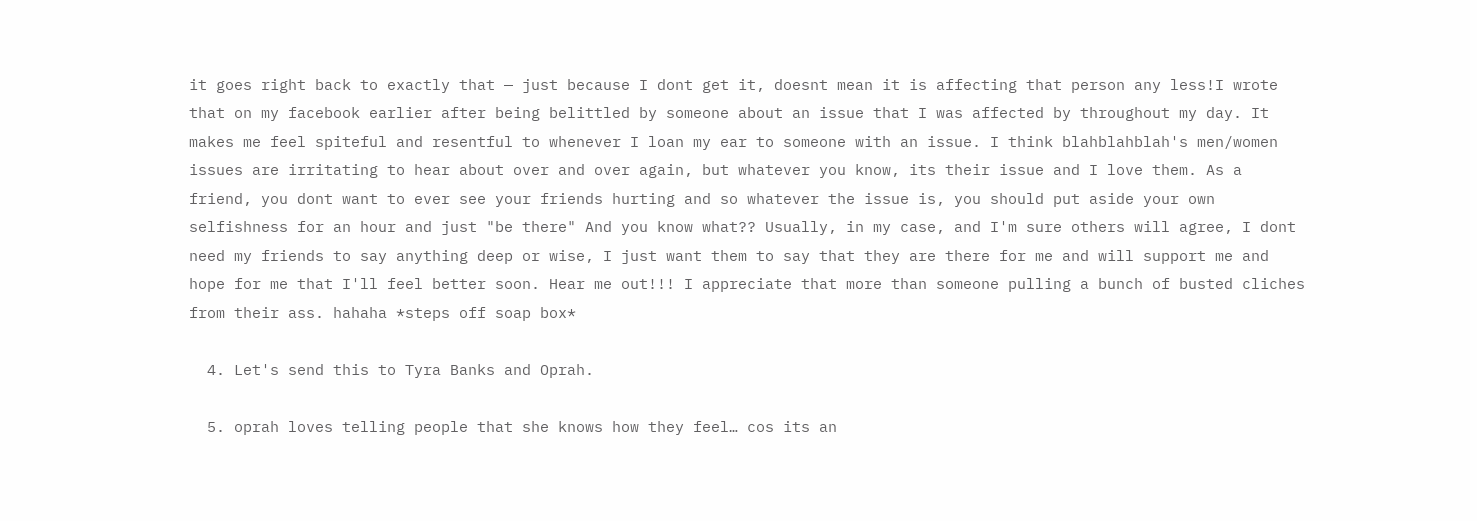it goes right back to exactly that — just because I dont get it, doesnt mean it is affecting that person any less!I wrote that on my facebook earlier after being belittled by someone about an issue that I was affected by throughout my day. It makes me feel spiteful and resentful to whenever I loan my ear to someone with an issue. I think blahblahblah's men/women issues are irritating to hear about over and over again, but whatever you know, its their issue and I love them. As a friend, you dont want to ever see your friends hurting and so whatever the issue is, you should put aside your own selfishness for an hour and just "be there" And you know what?? Usually, in my case, and I'm sure others will agree, I dont need my friends to say anything deep or wise, I just want them to say that they are there for me and will support me and hope for me that I'll feel better soon. Hear me out!!! I appreciate that more than someone pulling a bunch of busted cliches from their ass. hahaha *steps off soap box*

  4. Let's send this to Tyra Banks and Oprah.

  5. oprah loves telling people that she knows how they feel… cos its an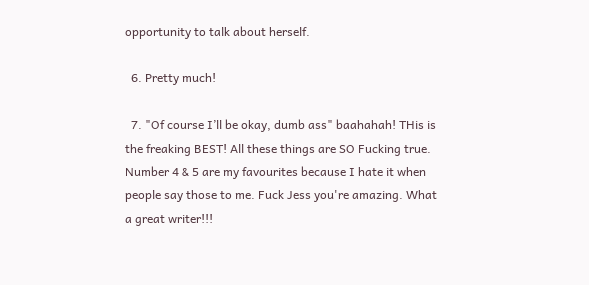opportunity to talk about herself.

  6. Pretty much!

  7. "Of course I’ll be okay, dumb ass" baahahah! THis is the freaking BEST! All these things are SO Fucking true. Number 4 & 5 are my favourites because I hate it when people say those to me. Fuck Jess you're amazing. What a great writer!!!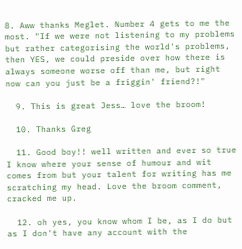8. Aww thanks Meglet. Number 4 gets to me the most. "If we were not listening to my problems but rather categorising the world's problems, then YES, we could preside over how there is always someone worse off than me, but right now can you just be a friggin' friend?!"

  9. This is great Jess… love the broom!

  10. Thanks Greg

  11. Good boy!! well written and ever so true  I know where your sense of humour and wit comes from but your talent for writing has me scratching my head. Love the broom comment, cracked me up.

  12. oh yes, you know whom I be, as I do but as I don't have any account with the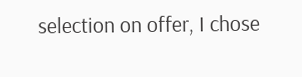selection on offer, I chose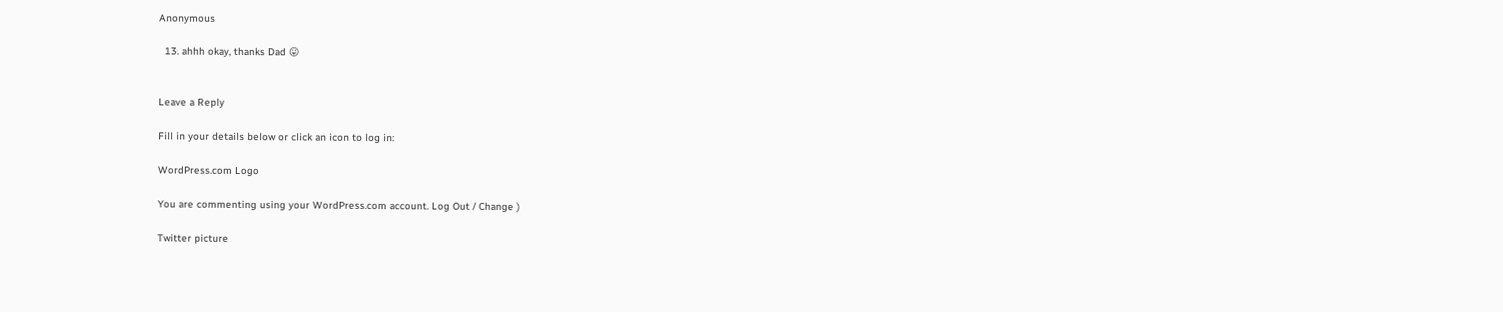Anonymous

  13. ahhh okay, thanks Dad 😛


Leave a Reply

Fill in your details below or click an icon to log in:

WordPress.com Logo

You are commenting using your WordPress.com account. Log Out / Change )

Twitter picture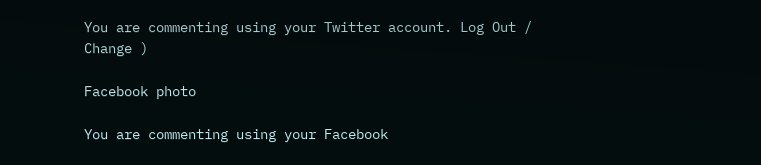You are commenting using your Twitter account. Log Out / Change )

Facebook photo

You are commenting using your Facebook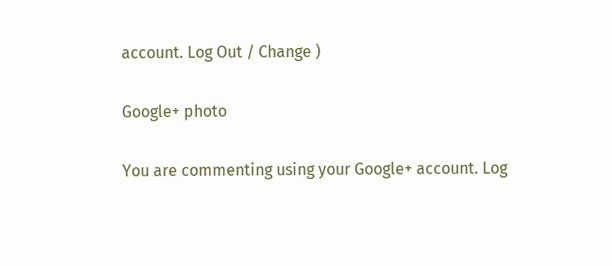account. Log Out / Change )

Google+ photo

You are commenting using your Google+ account. Log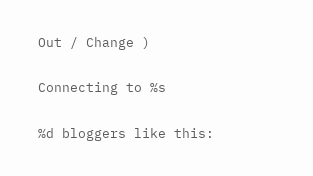Out / Change )

Connecting to %s

%d bloggers like this: